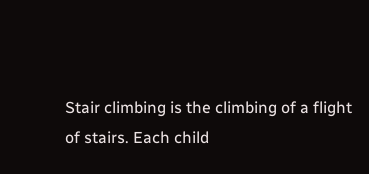Stair climbing is the climbing of a flight of stairs. Each child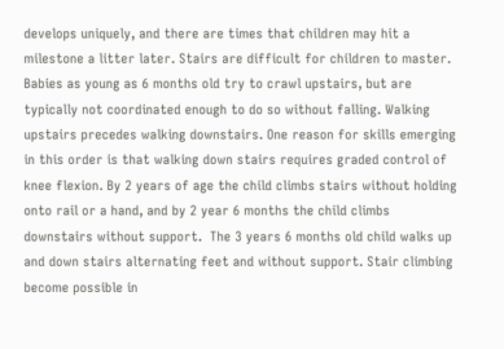develops uniquely, and there are times that children may hit a milestone a litter later. Stairs are difficult for children to master. Babies as young as 6 months old try to crawl upstairs, but are typically not coordinated enough to do so without falling. Walking upstairs precedes walking downstairs. One reason for skills emerging in this order is that walking down stairs requires graded control of knee flexion. By 2 years of age the child climbs stairs without holding onto rail or a hand, and by 2 year 6 months the child climbs downstairs without support.  The 3 years 6 months old child walks up and down stairs alternating feet and without support. Stair climbing become possible in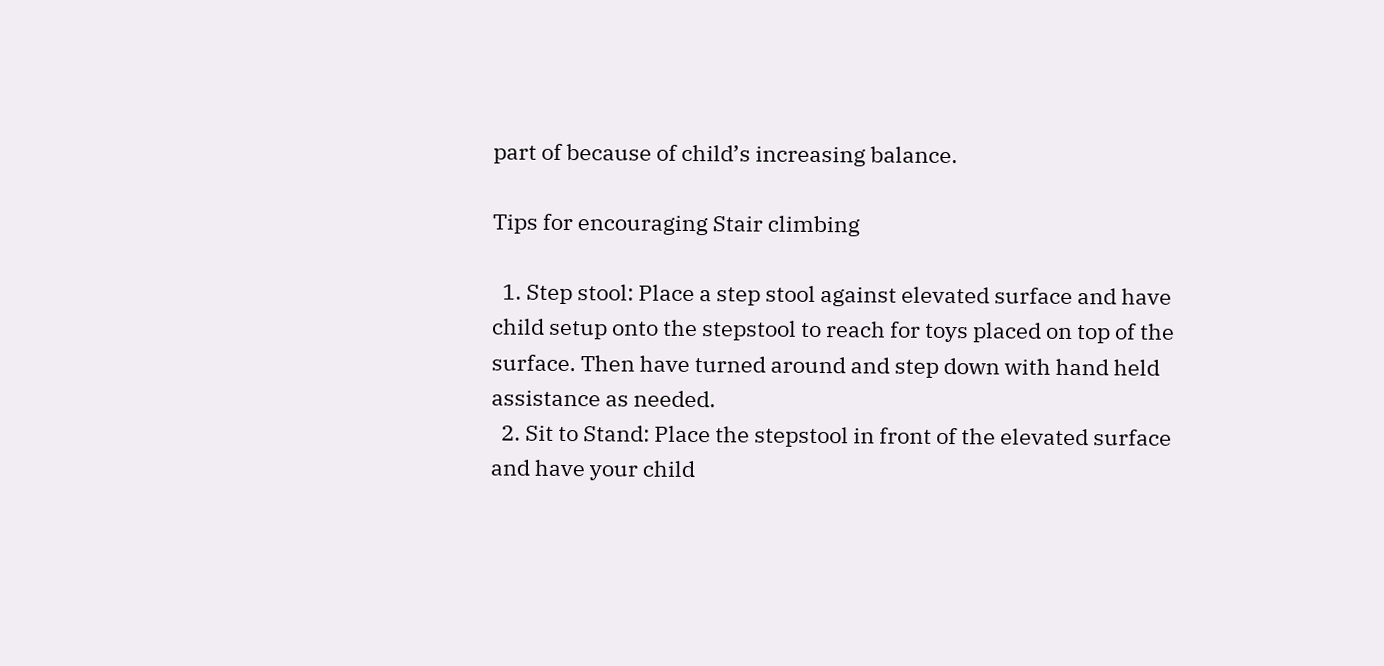part of because of child’s increasing balance.

Tips for encouraging Stair climbing

  1. Step stool: Place a step stool against elevated surface and have child setup onto the stepstool to reach for toys placed on top of the surface. Then have turned around and step down with hand held assistance as needed.
  2. Sit to Stand: Place the stepstool in front of the elevated surface and have your child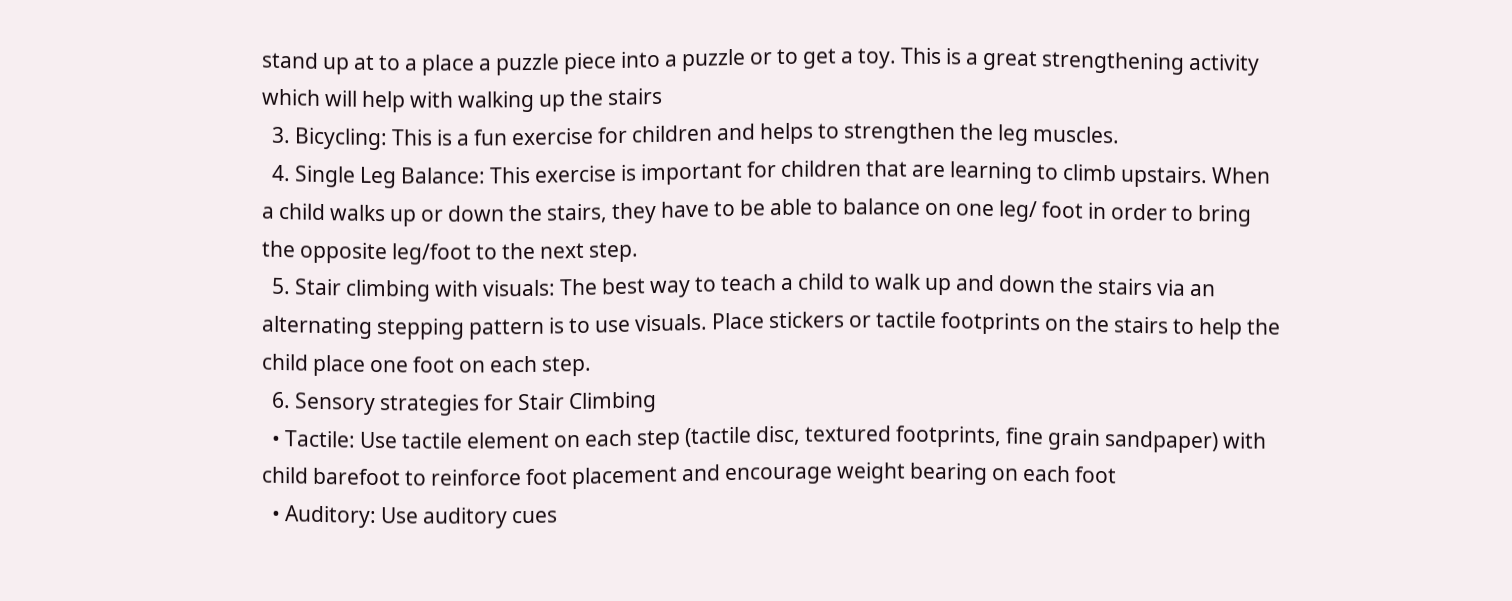stand up at to a place a puzzle piece into a puzzle or to get a toy. This is a great strengthening activity which will help with walking up the stairs
  3. Bicycling: This is a fun exercise for children and helps to strengthen the leg muscles.
  4. Single Leg Balance: This exercise is important for children that are learning to climb upstairs. When a child walks up or down the stairs, they have to be able to balance on one leg/ foot in order to bring the opposite leg/foot to the next step.
  5. Stair climbing with visuals: The best way to teach a child to walk up and down the stairs via an alternating stepping pattern is to use visuals. Place stickers or tactile footprints on the stairs to help the child place one foot on each step.
  6. Sensory strategies for Stair Climbing
  • Tactile: Use tactile element on each step (tactile disc, textured footprints, fine grain sandpaper) with child barefoot to reinforce foot placement and encourage weight bearing on each foot
  • Auditory: Use auditory cues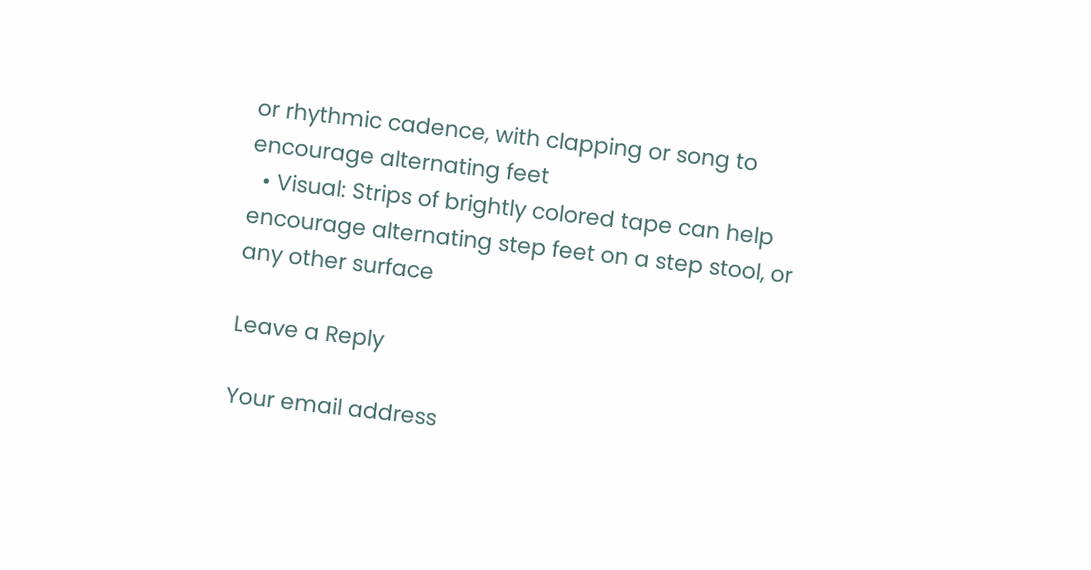or rhythmic cadence, with clapping or song to encourage alternating feet
  • Visual: Strips of brightly colored tape can help encourage alternating step feet on a step stool, or any other surface

Leave a Reply

Your email address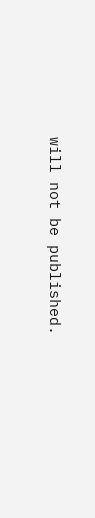will not be published.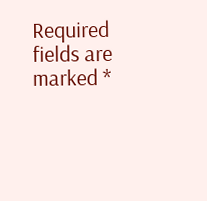Required fields are marked *